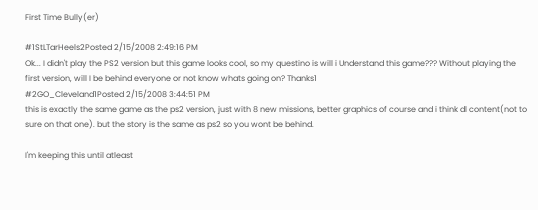First Time Bully(er)

#1StLTarHeels2Posted 2/15/2008 2:49:16 PM
Ok... I didn't play the PS2 version but this game looks cool, so my questino is will i Understand this game??? Without playing the first version, will I be behind everyone or not know whats going on? Thanks1
#2GO_Cleveland1Posted 2/15/2008 3:44:51 PM
this is exactly the same game as the ps2 version, just with 8 new missions, better graphics of course and i think dl content(not to sure on that one). but the story is the same as ps2 so you wont be behind.

I'm keeping this until atleast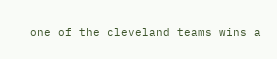one of the cleveland teams wins a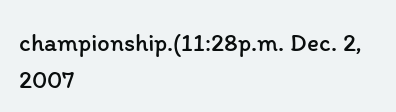championship.(11:28p.m. Dec. 2, 2007